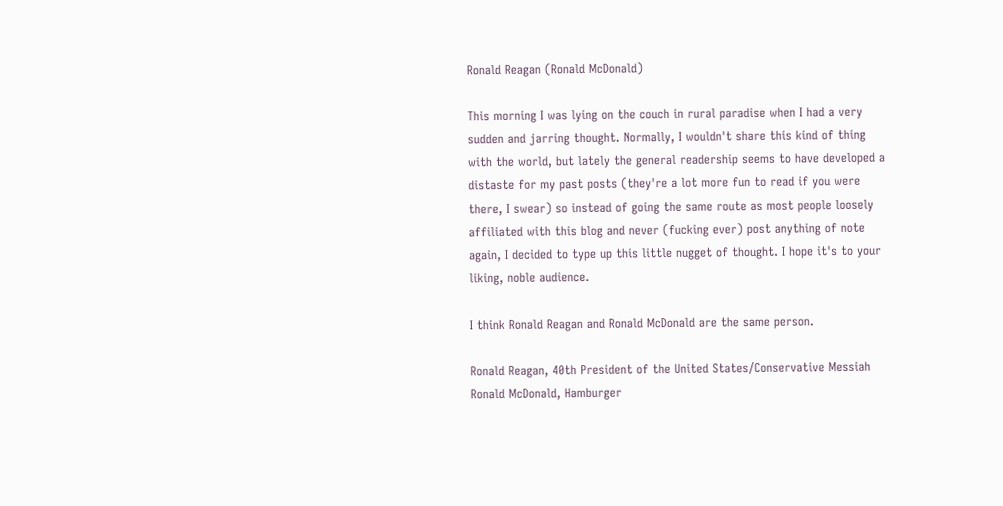Ronald Reagan (Ronald McDonald)

This morning I was lying on the couch in rural paradise when I had a very sudden and jarring thought. Normally, I wouldn't share this kind of thing with the world, but lately the general readership seems to have developed a distaste for my past posts (they're a lot more fun to read if you were there, I swear) so instead of going the same route as most people loosely affiliated with this blog and never (fucking ever) post anything of note again, I decided to type up this little nugget of thought. I hope it's to your liking, noble audience.

I think Ronald Reagan and Ronald McDonald are the same person.

Ronald Reagan, 40th President of the United States/Conservative Messiah
Ronald McDonald, Hamburger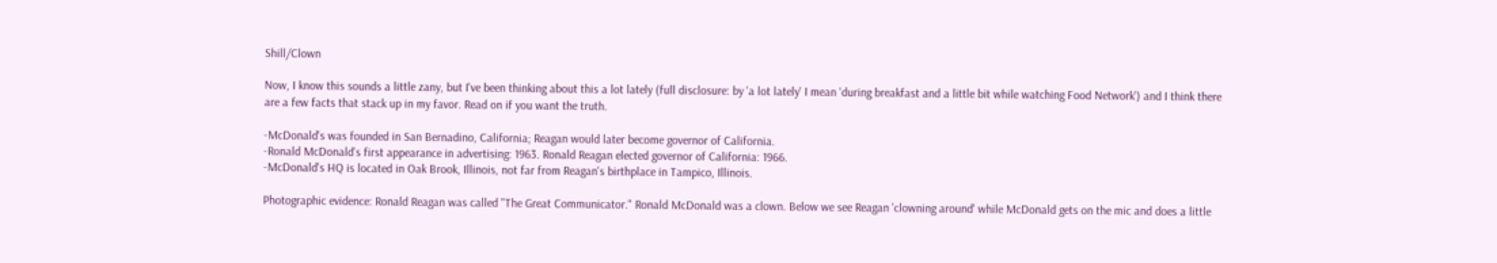Shill/Clown

Now, I know this sounds a little zany, but I've been thinking about this a lot lately (full disclosure: by 'a lot lately' I mean 'during breakfast and a little bit while watching Food Network') and I think there are a few facts that stack up in my favor. Read on if you want the truth.

-McDonald's was founded in San Bernadino, California; Reagan would later become governor of California.
-Ronald McDonald's first appearance in advertising: 1963. Ronald Reagan elected governor of California: 1966.
-McDonald's HQ is located in Oak Brook, Illinois, not far from Reagan's birthplace in Tampico, Illinois.

Photographic evidence: Ronald Reagan was called "The Great Communicator." Ronald McDonald was a clown. Below we see Reagan 'clowning around' while McDonald gets on the mic and does a little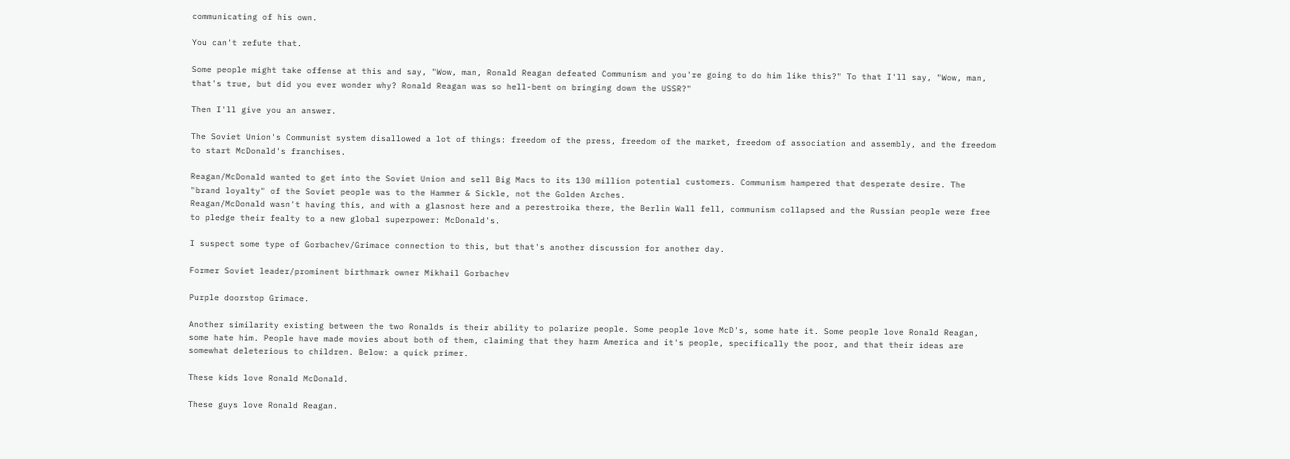communicating of his own.

You can't refute that.

Some people might take offense at this and say, "Wow, man, Ronald Reagan defeated Communism and you're going to do him like this?" To that I'll say, "Wow, man, that's true, but did you ever wonder why? Ronald Reagan was so hell-bent on bringing down the USSR?"

Then I'll give you an answer.

The Soviet Union's Communist system disallowed a lot of things: freedom of the press, freedom of the market, freedom of association and assembly, and the freedom to start McDonald's franchises.

Reagan/McDonald wanted to get into the Soviet Union and sell Big Macs to its 130 million potential customers. Communism hampered that desperate desire. The "brand loyalty" of the Soviet people was to the Hammer & Sickle, not the Golden Arches.
Reagan/McDonald wasn't having this, and with a glasnost here and a perestroika there, the Berlin Wall fell, communism collapsed and the Russian people were free to pledge their fealty to a new global superpower: McDonald's.

I suspect some type of Gorbachev/Grimace connection to this, but that's another discussion for another day.

Former Soviet leader/prominent birthmark owner Mikhail Gorbachev

Purple doorstop Grimace.

Another similarity existing between the two Ronalds is their ability to polarize people. Some people love McD's, some hate it. Some people love Ronald Reagan, some hate him. People have made movies about both of them, claiming that they harm America and it's people, specifically the poor, and that their ideas are somewhat deleterious to children. Below: a quick primer.

These kids love Ronald McDonald.

These guys love Ronald Reagan.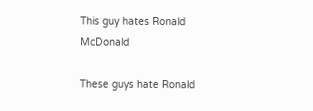This guy hates Ronald McDonald

These guys hate Ronald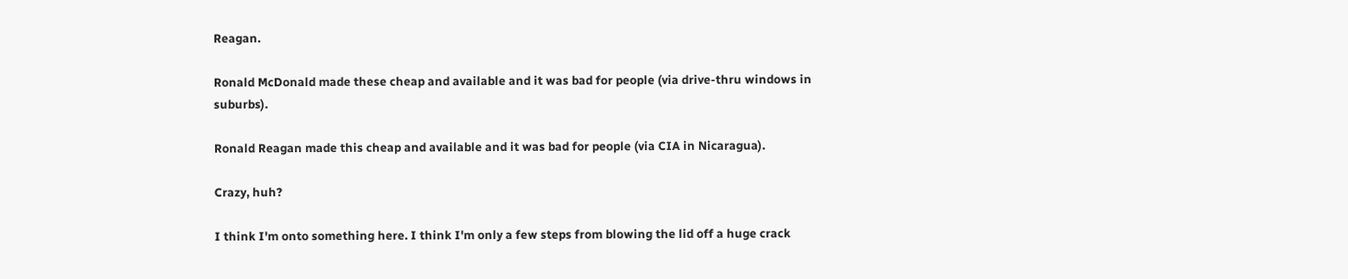Reagan.

Ronald McDonald made these cheap and available and it was bad for people (via drive-thru windows in suburbs).

Ronald Reagan made this cheap and available and it was bad for people (via CIA in Nicaragua).

Crazy, huh?

I think I'm onto something here. I think I'm only a few steps from blowing the lid off a huge crack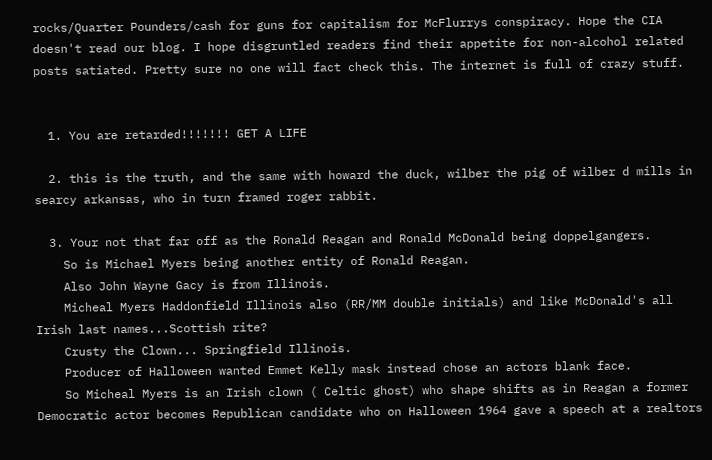rocks/Quarter Pounders/cash for guns for capitalism for McFlurrys conspiracy. Hope the CIA doesn't read our blog. I hope disgruntled readers find their appetite for non-alcohol related posts satiated. Pretty sure no one will fact check this. The internet is full of crazy stuff.


  1. You are retarded!!!!!!! GET A LIFE

  2. this is the truth, and the same with howard the duck, wilber the pig of wilber d mills in searcy arkansas, who in turn framed roger rabbit.

  3. Your not that far off as the Ronald Reagan and Ronald McDonald being doppelgangers.
    So is Michael Myers being another entity of Ronald Reagan.
    Also John Wayne Gacy is from Illinois.
    Micheal Myers Haddonfield Illinois also (RR/MM double initials) and like McDonald's all Irish last names...Scottish rite?
    Crusty the Clown... Springfield Illinois.
    Producer of Halloween wanted Emmet Kelly mask instead chose an actors blank face.
    So Micheal Myers is an Irish clown ( Celtic ghost) who shape shifts as in Reagan a former Democratic actor becomes Republican candidate who on Halloween 1964 gave a speech at a realtors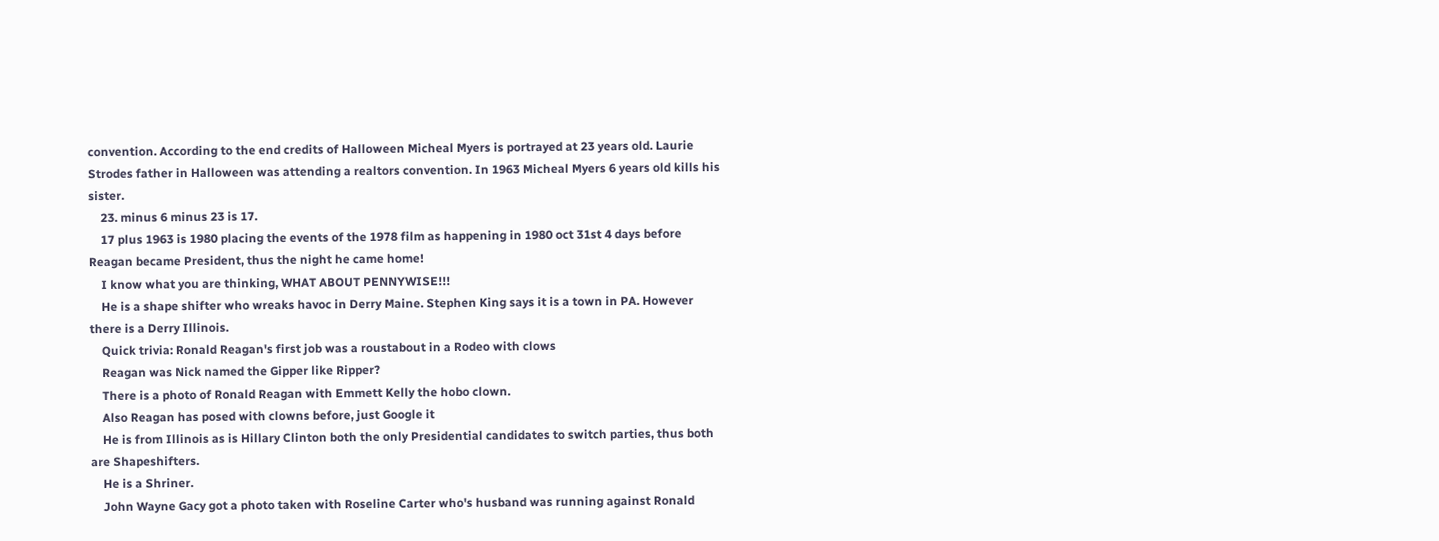convention. According to the end credits of Halloween Micheal Myers is portrayed at 23 years old. Laurie Strodes father in Halloween was attending a realtors convention. In 1963 Micheal Myers 6 years old kills his sister.
    23. minus 6 minus 23 is 17.
    17 plus 1963 is 1980 placing the events of the 1978 film as happening in 1980 oct 31st 4 days before Reagan became President, thus the night he came home!
    I know what you are thinking, WHAT ABOUT PENNYWISE!!!
    He is a shape shifter who wreaks havoc in Derry Maine. Stephen King says it is a town in PA. However there is a Derry Illinois.
    Quick trivia: Ronald Reagan's first job was a roustabout in a Rodeo with clows
    Reagan was Nick named the Gipper like Ripper?
    There is a photo of Ronald Reagan with Emmett Kelly the hobo clown.
    Also Reagan has posed with clowns before, just Google it
    He is from Illinois as is Hillary Clinton both the only Presidential candidates to switch parties, thus both are Shapeshifters.
    He is a Shriner.
    John Wayne Gacy got a photo taken with Roseline Carter who's husband was running against Ronald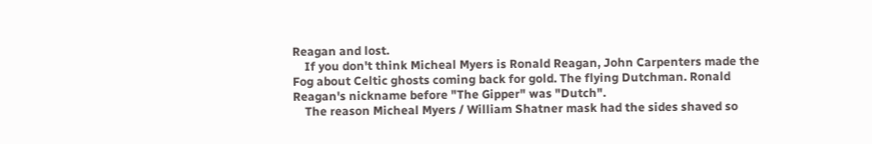Reagan and lost.
    If you don't think Micheal Myers is Ronald Reagan, John Carpenters made the Fog about Celtic ghosts coming back for gold. The flying Dutchman. Ronald Reagan's nickname before "The Gipper" was "Dutch".
    The reason Micheal Myers / William Shatner mask had the sides shaved so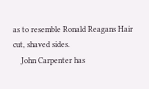as to resemble Ronald Reagans Hair cut, shaved sides.
    John Carpenter has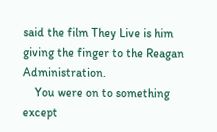said the film They Live is him giving the finger to the Reagan Administration.
    You were on to something except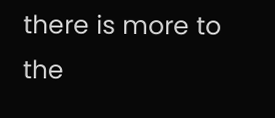there is more to the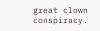great clown conspiracy.